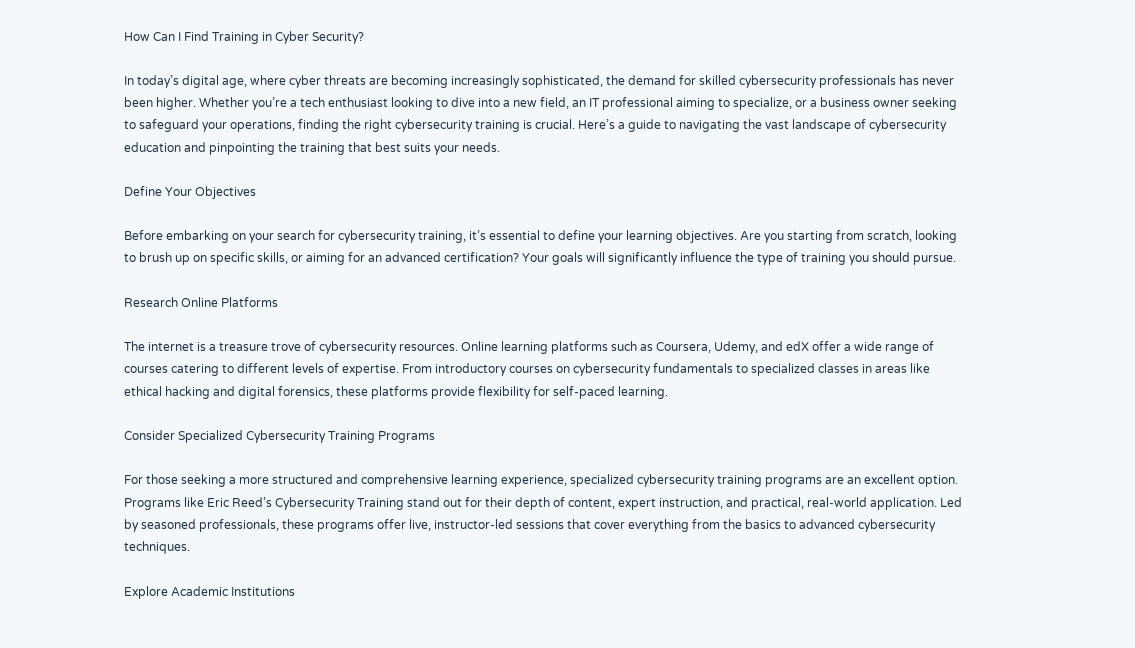How Can I Find Training in Cyber Security?

In today’s digital age, where cyber threats are becoming increasingly sophisticated, the demand for skilled cybersecurity professionals has never been higher. Whether you’re a tech enthusiast looking to dive into a new field, an IT professional aiming to specialize, or a business owner seeking to safeguard your operations, finding the right cybersecurity training is crucial. Here’s a guide to navigating the vast landscape of cybersecurity education and pinpointing the training that best suits your needs.

Define Your Objectives

Before embarking on your search for cybersecurity training, it’s essential to define your learning objectives. Are you starting from scratch, looking to brush up on specific skills, or aiming for an advanced certification? Your goals will significantly influence the type of training you should pursue.

Research Online Platforms

The internet is a treasure trove of cybersecurity resources. Online learning platforms such as Coursera, Udemy, and edX offer a wide range of courses catering to different levels of expertise. From introductory courses on cybersecurity fundamentals to specialized classes in areas like ethical hacking and digital forensics, these platforms provide flexibility for self-paced learning.

Consider Specialized Cybersecurity Training Programs

For those seeking a more structured and comprehensive learning experience, specialized cybersecurity training programs are an excellent option. Programs like Eric Reed’s Cybersecurity Training stand out for their depth of content, expert instruction, and practical, real-world application. Led by seasoned professionals, these programs offer live, instructor-led sessions that cover everything from the basics to advanced cybersecurity techniques.

Explore Academic Institutions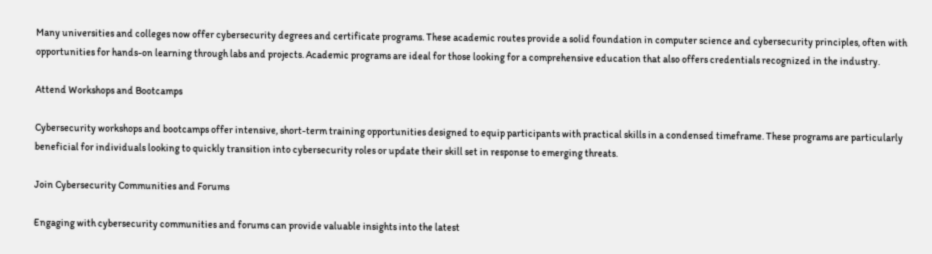Many universities and colleges now offer cybersecurity degrees and certificate programs. These academic routes provide a solid foundation in computer science and cybersecurity principles, often with opportunities for hands-on learning through labs and projects. Academic programs are ideal for those looking for a comprehensive education that also offers credentials recognized in the industry.

Attend Workshops and Bootcamps

Cybersecurity workshops and bootcamps offer intensive, short-term training opportunities designed to equip participants with practical skills in a condensed timeframe. These programs are particularly beneficial for individuals looking to quickly transition into cybersecurity roles or update their skill set in response to emerging threats.

Join Cybersecurity Communities and Forums

Engaging with cybersecurity communities and forums can provide valuable insights into the latest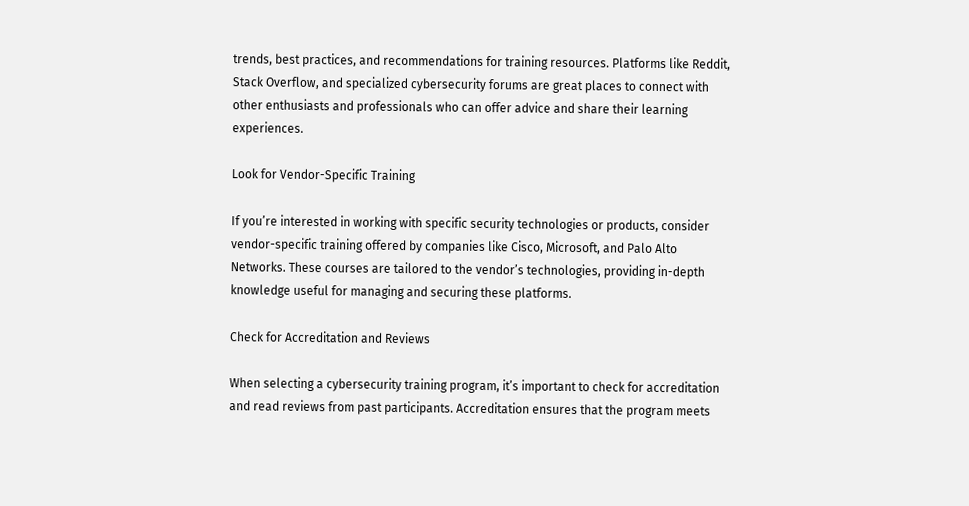trends, best practices, and recommendations for training resources. Platforms like Reddit, Stack Overflow, and specialized cybersecurity forums are great places to connect with other enthusiasts and professionals who can offer advice and share their learning experiences.

Look for Vendor-Specific Training

If you’re interested in working with specific security technologies or products, consider vendor-specific training offered by companies like Cisco, Microsoft, and Palo Alto Networks. These courses are tailored to the vendor’s technologies, providing in-depth knowledge useful for managing and securing these platforms.

Check for Accreditation and Reviews

When selecting a cybersecurity training program, it’s important to check for accreditation and read reviews from past participants. Accreditation ensures that the program meets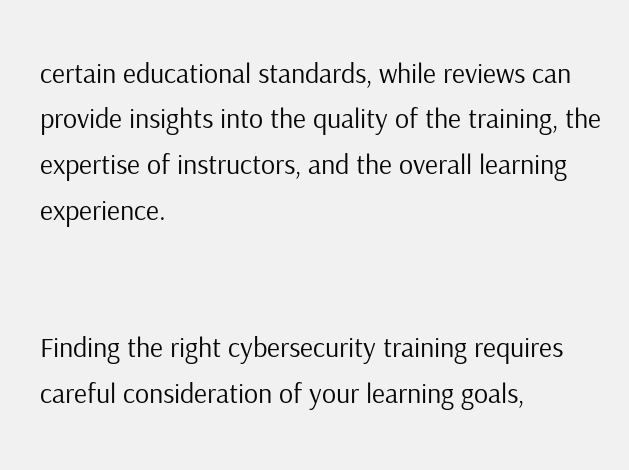certain educational standards, while reviews can provide insights into the quality of the training, the expertise of instructors, and the overall learning experience.


Finding the right cybersecurity training requires careful consideration of your learning goals,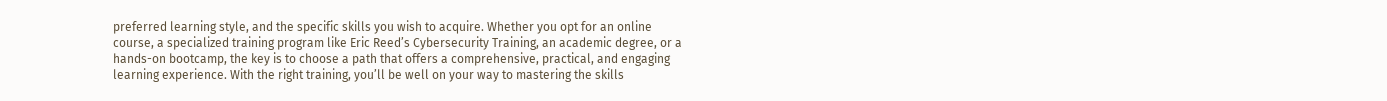preferred learning style, and the specific skills you wish to acquire. Whether you opt for an online course, a specialized training program like Eric Reed’s Cybersecurity Training, an academic degree, or a hands-on bootcamp, the key is to choose a path that offers a comprehensive, practical, and engaging learning experience. With the right training, you’ll be well on your way to mastering the skills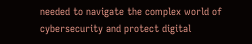needed to navigate the complex world of cybersecurity and protect digital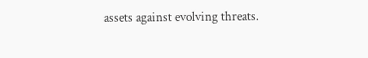assets against evolving threats.